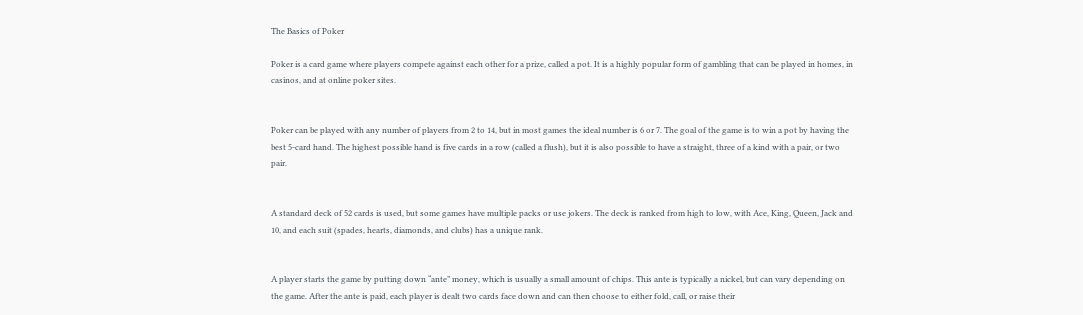The Basics of Poker

Poker is a card game where players compete against each other for a prize, called a pot. It is a highly popular form of gambling that can be played in homes, in casinos, and at online poker sites.


Poker can be played with any number of players from 2 to 14, but in most games the ideal number is 6 or 7. The goal of the game is to win a pot by having the best 5-card hand. The highest possible hand is five cards in a row (called a flush), but it is also possible to have a straight, three of a kind with a pair, or two pair.


A standard deck of 52 cards is used, but some games have multiple packs or use jokers. The deck is ranked from high to low, with Ace, King, Queen, Jack and 10, and each suit (spades, hearts, diamonds, and clubs) has a unique rank.


A player starts the game by putting down “ante” money, which is usually a small amount of chips. This ante is typically a nickel, but can vary depending on the game. After the ante is paid, each player is dealt two cards face down and can then choose to either fold, call, or raise their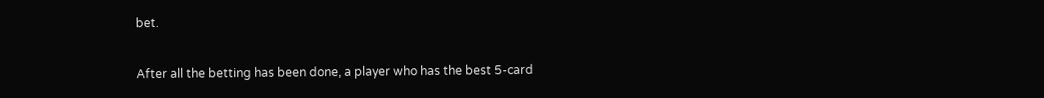bet.

After all the betting has been done, a player who has the best 5-card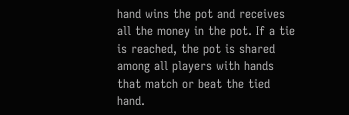hand wins the pot and receives all the money in the pot. If a tie is reached, the pot is shared among all players with hands that match or beat the tied hand.